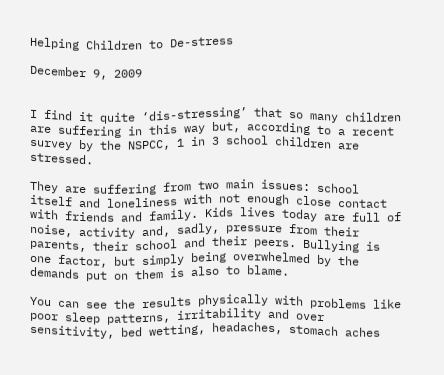Helping Children to De-stress

December 9, 2009


I find it quite ‘dis-stressing’ that so many children are suffering in this way but, according to a recent survey by the NSPCC, 1 in 3 school children are stressed.

They are suffering from two main issues: school itself and loneliness with not enough close contact with friends and family. Kids lives today are full of noise, activity and, sadly, pressure from their parents, their school and their peers. Bullying is one factor, but simply being overwhelmed by the demands put on them is also to blame.

You can see the results physically with problems like poor sleep patterns, irritability and over sensitivity, bed wetting, headaches, stomach aches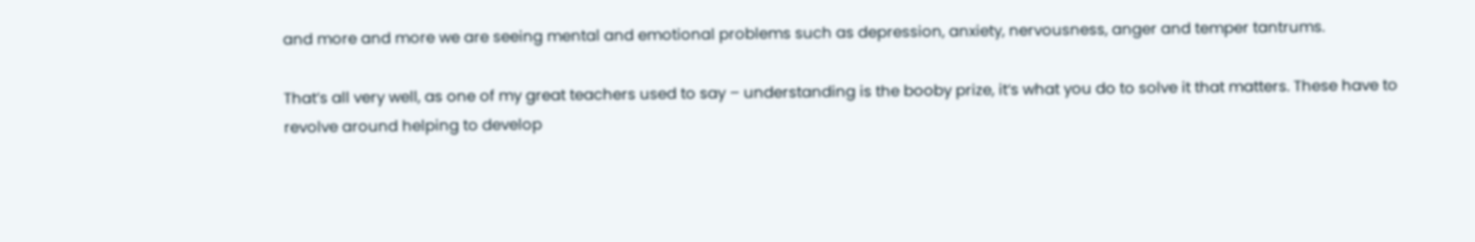and more and more we are seeing mental and emotional problems such as depression, anxiety, nervousness, anger and temper tantrums.

That’s all very well, as one of my great teachers used to say – understanding is the booby prize, it‘s what you do to solve it that matters. These have to revolve around helping to develop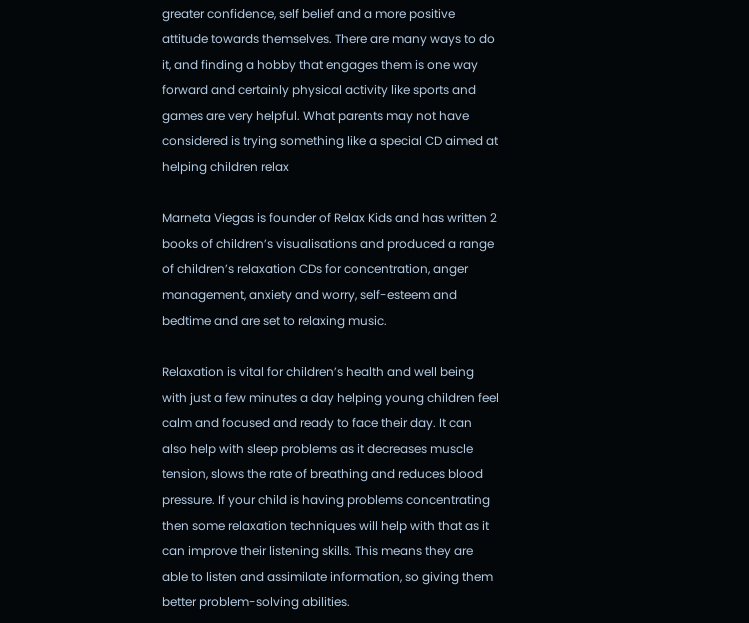greater confidence, self belief and a more positive attitude towards themselves. There are many ways to do it, and finding a hobby that engages them is one way forward and certainly physical activity like sports and games are very helpful. What parents may not have considered is trying something like a special CD aimed at helping children relax

Marneta Viegas is founder of Relax Kids and has written 2 books of children’s visualisations and produced a range of children’s relaxation CDs for concentration, anger management, anxiety and worry, self-esteem and bedtime and are set to relaxing music.

Relaxation is vital for children’s health and well being with just a few minutes a day helping young children feel calm and focused and ready to face their day. It can also help with sleep problems as it decreases muscle tension, slows the rate of breathing and reduces blood pressure. If your child is having problems concentrating then some relaxation techniques will help with that as it can improve their listening skills. This means they are able to listen and assimilate information, so giving them better problem-solving abilities.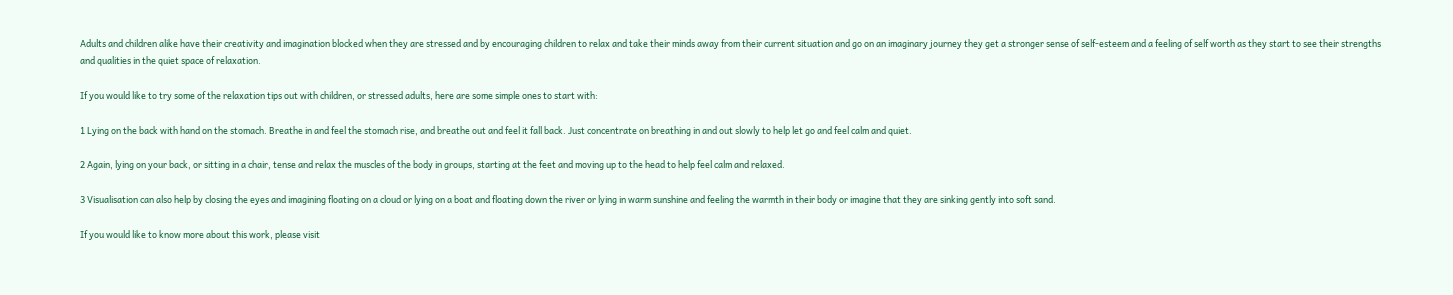Adults and children alike have their creativity and imagination blocked when they are stressed and by encouraging children to relax and take their minds away from their current situation and go on an imaginary journey they get a stronger sense of self-esteem and a feeling of self worth as they start to see their strengths and qualities in the quiet space of relaxation.

If you would like to try some of the relaxation tips out with children, or stressed adults, here are some simple ones to start with:

1 Lying on the back with hand on the stomach. Breathe in and feel the stomach rise, and breathe out and feel it fall back. Just concentrate on breathing in and out slowly to help let go and feel calm and quiet.

2 Again, lying on your back, or sitting in a chair, tense and relax the muscles of the body in groups, starting at the feet and moving up to the head to help feel calm and relaxed.

3 Visualisation can also help by closing the eyes and imagining floating on a cloud or lying on a boat and floating down the river or lying in warm sunshine and feeling the warmth in their body or imagine that they are sinking gently into soft sand.

If you would like to know more about this work, please visit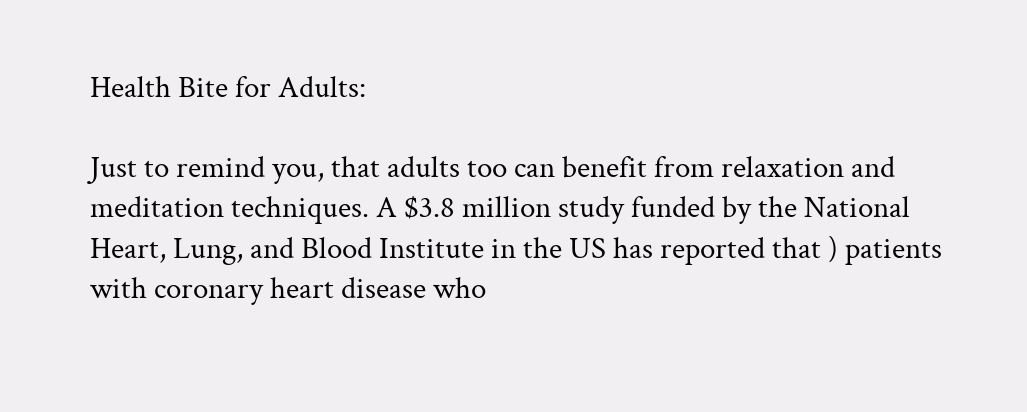Health Bite for Adults:

Just to remind you, that adults too can benefit from relaxation and meditation techniques. A $3.8 million study funded by the National Heart, Lung, and Blood Institute in the US has reported that ) patients with coronary heart disease who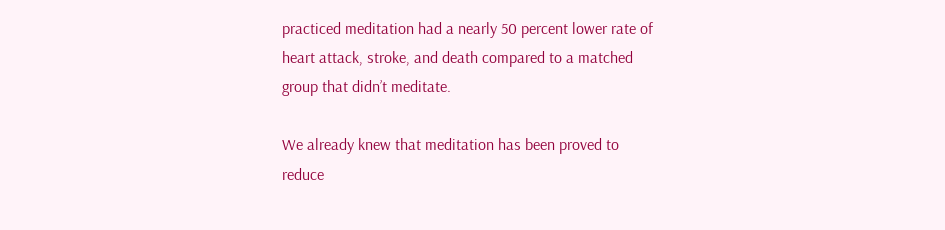practiced meditation had a nearly 50 percent lower rate of heart attack, stroke, and death compared to a matched group that didn’t meditate.

We already knew that meditation has been proved to reduce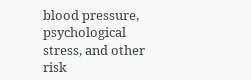blood pressure, psychological stress, and other risk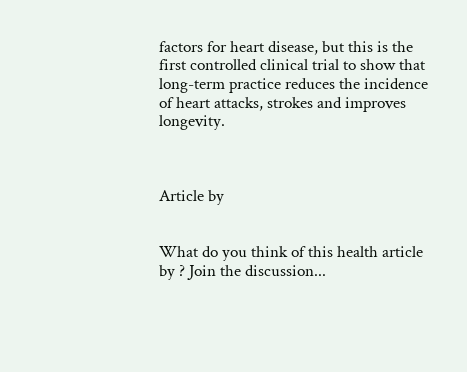factors for heart disease, but this is the first controlled clinical trial to show that long-term practice reduces the incidence of heart attacks, strokes and improves longevity.



Article by


What do you think of this health article by ? Join the discussion...